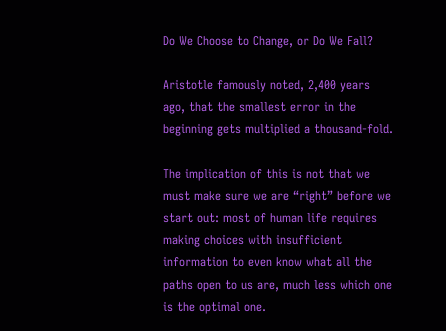Do We Choose to Change, or Do We Fall?

Aristotle famously noted, 2,400 years ago, that the smallest error in the beginning gets multiplied a thousand-fold.

The implication of this is not that we must make sure we are “right” before we start out: most of human life requires making choices with insufficient information to even know what all the paths open to us are, much less which one is the optimal one.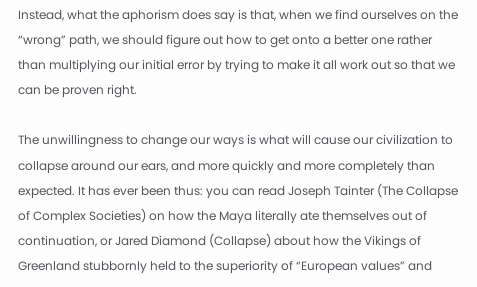Instead, what the aphorism does say is that, when we find ourselves on the “wrong” path, we should figure out how to get onto a better one rather than multiplying our initial error by trying to make it all work out so that we can be proven right.

The unwillingness to change our ways is what will cause our civilization to collapse around our ears, and more quickly and more completely than expected. It has ever been thus: you can read Joseph Tainter (The Collapse of Complex Societies) on how the Maya literally ate themselves out of continuation, or Jared Diamond (Collapse) about how the Vikings of Greenland stubbornly held to the superiority of “European values” and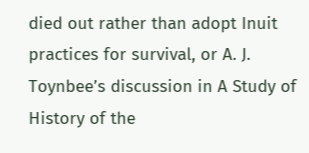died out rather than adopt Inuit practices for survival, or A. J. Toynbee’s discussion in A Study of History of the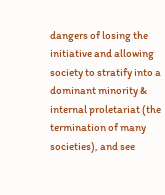dangers of losing the initiative and allowing society to stratify into a dominant minority & internal proletariat (the termination of many societies), and see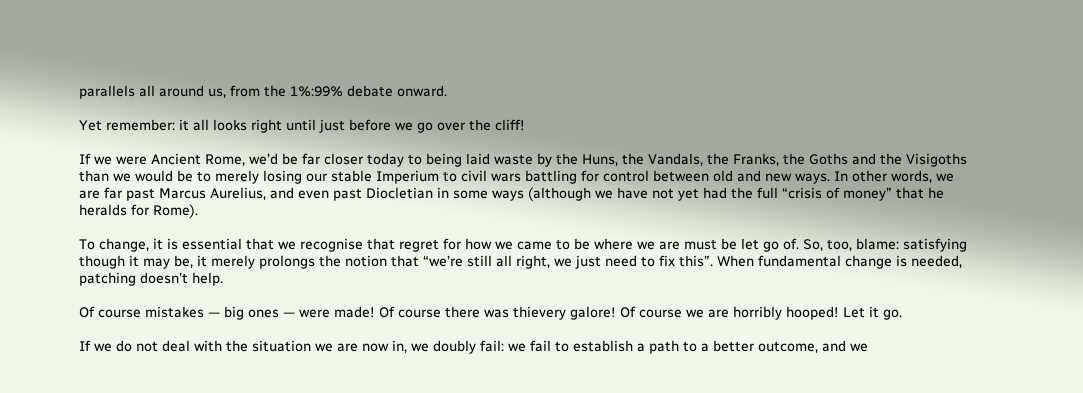parallels all around us, from the 1%:99% debate onward.

Yet remember: it all looks right until just before we go over the cliff!

If we were Ancient Rome, we’d be far closer today to being laid waste by the Huns, the Vandals, the Franks, the Goths and the Visigoths than we would be to merely losing our stable Imperium to civil wars battling for control between old and new ways. In other words, we are far past Marcus Aurelius, and even past Diocletian in some ways (although we have not yet had the full “crisis of money” that he heralds for Rome).

To change, it is essential that we recognise that regret for how we came to be where we are must be let go of. So, too, blame: satisfying though it may be, it merely prolongs the notion that “we’re still all right, we just need to fix this”. When fundamental change is needed, patching doesn’t help.

Of course mistakes — big ones — were made! Of course there was thievery galore! Of course we are horribly hooped! Let it go.

If we do not deal with the situation we are now in, we doubly fail: we fail to establish a path to a better outcome, and we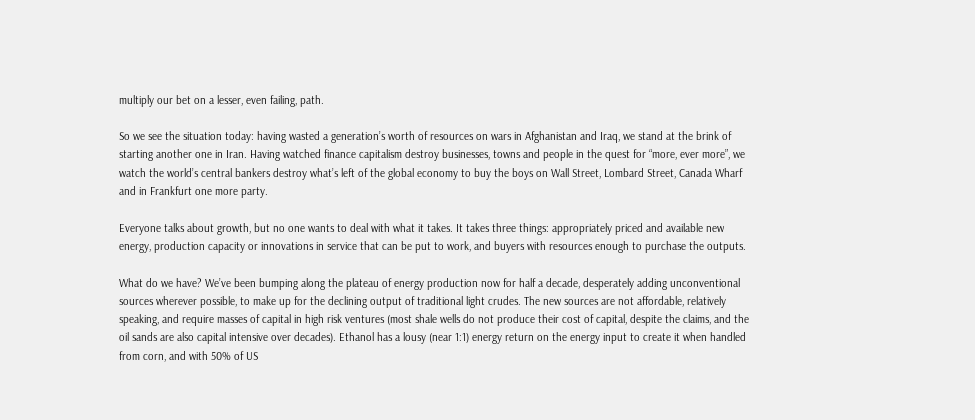multiply our bet on a lesser, even failing, path.

So we see the situation today: having wasted a generation’s worth of resources on wars in Afghanistan and Iraq, we stand at the brink of starting another one in Iran. Having watched finance capitalism destroy businesses, towns and people in the quest for “more, ever more”, we watch the world’s central bankers destroy what’s left of the global economy to buy the boys on Wall Street, Lombard Street, Canada Wharf and in Frankfurt one more party.

Everyone talks about growth, but no one wants to deal with what it takes. It takes three things: appropriately priced and available new energy, production capacity or innovations in service that can be put to work, and buyers with resources enough to purchase the outputs.

What do we have? We’ve been bumping along the plateau of energy production now for half a decade, desperately adding unconventional sources wherever possible, to make up for the declining output of traditional light crudes. The new sources are not affordable, relatively speaking, and require masses of capital in high risk ventures (most shale wells do not produce their cost of capital, despite the claims, and the oil sands are also capital intensive over decades). Ethanol has a lousy (near 1:1) energy return on the energy input to create it when handled from corn, and with 50% of US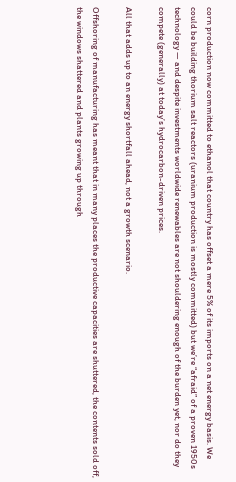corn production now committed to ethanol that country has offset a mere 5% of its imports on a net energy basis. We could be building thorium salt reactors (uranium production is mostly committed) but we’re “afraid” of a proven 1950s technology — and despite investments worldwide renewables are not shouldering enough of the burden yet, nor do they compete (generally) at today’s hydrocarbon-driven prices.

All that adds up to an energy shortfall ahead, not a growth scenario.

Offshoring of manufacturing has meant that in many places the productive capacities are shuttered, the contents sold off, the windows shattered and plants growing up through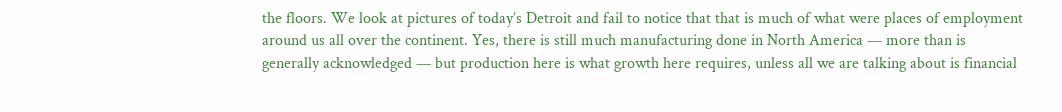the floors. We look at pictures of today’s Detroit and fail to notice that that is much of what were places of employment around us all over the continent. Yes, there is still much manufacturing done in North America — more than is generally acknowledged — but production here is what growth here requires, unless all we are talking about is financial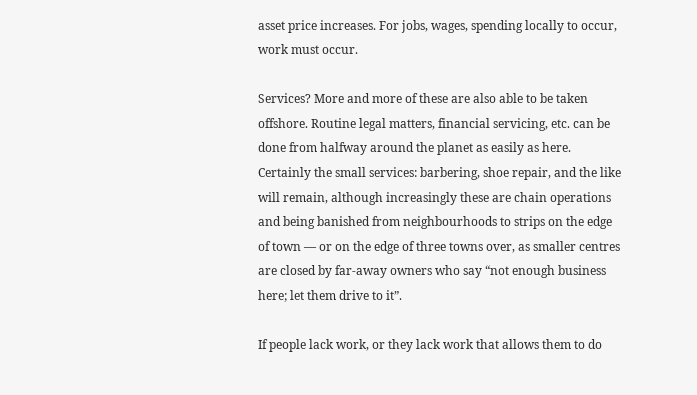asset price increases. For jobs, wages, spending locally to occur, work must occur.

Services? More and more of these are also able to be taken offshore. Routine legal matters, financial servicing, etc. can be done from halfway around the planet as easily as here. Certainly the small services: barbering, shoe repair, and the like will remain, although increasingly these are chain operations and being banished from neighbourhoods to strips on the edge of town — or on the edge of three towns over, as smaller centres are closed by far-away owners who say “not enough business here; let them drive to it”.

If people lack work, or they lack work that allows them to do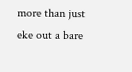more than just eke out a bare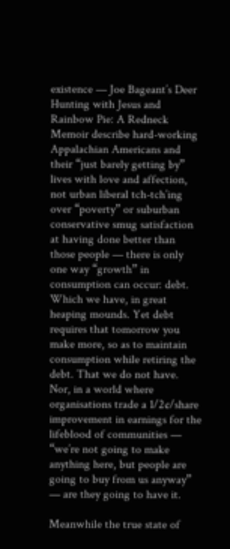existence — Joe Bageant’s Deer Hunting with Jesus and Rainbow Pie: A Redneck Memoir describe hard-working Appalachian Americans and their “just barely getting by” lives with love and affection, not urban liberal tch-tch’ing over “poverty” or suburban conservative smug satisfaction at having done better than those people — there is only one way “growth” in consumption can occur: debt. Which we have, in great heaping mounds. Yet debt requires that tomorrow you make more, so as to maintain consumption while retiring the debt. That we do not have. Nor, in a world where organisations trade a 1/2¢/share improvement in earnings for the lifeblood of communities — “we’re not going to make anything here, but people are going to buy from us anyway” — are they going to have it.

Meanwhile the true state of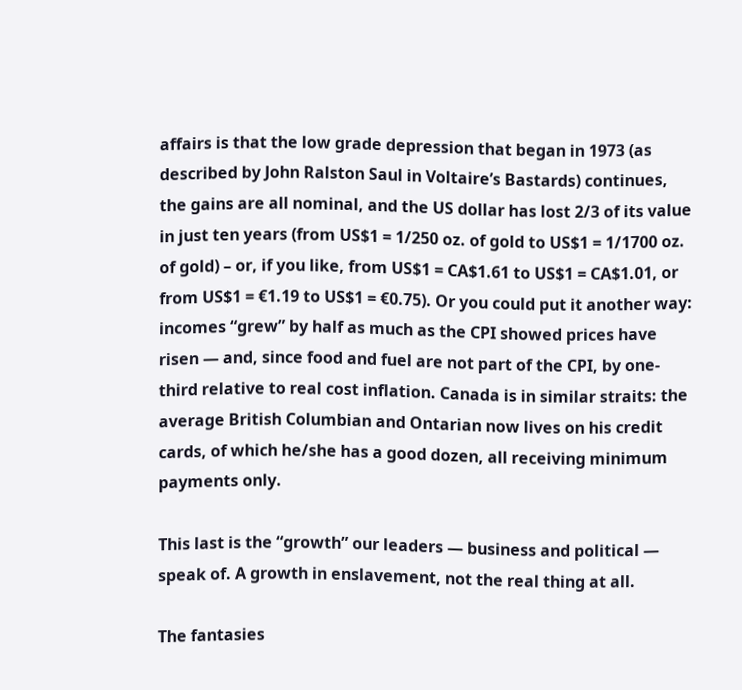affairs is that the low grade depression that began in 1973 (as described by John Ralston Saul in Voltaire’s Bastards) continues, the gains are all nominal, and the US dollar has lost 2/3 of its value in just ten years (from US$1 = 1/250 oz. of gold to US$1 = 1/1700 oz. of gold) – or, if you like, from US$1 = CA$1.61 to US$1 = CA$1.01, or from US$1 = €1.19 to US$1 = €0.75). Or you could put it another way: incomes “grew” by half as much as the CPI showed prices have risen — and, since food and fuel are not part of the CPI, by one-third relative to real cost inflation. Canada is in similar straits: the average British Columbian and Ontarian now lives on his credit cards, of which he/she has a good dozen, all receiving minimum payments only.

This last is the “growth” our leaders — business and political — speak of. A growth in enslavement, not the real thing at all.

The fantasies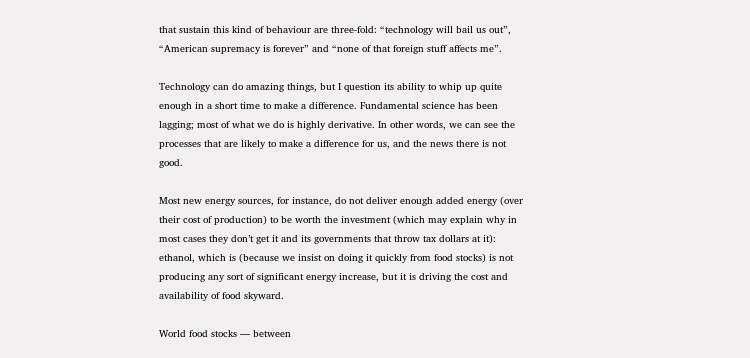that sustain this kind of behaviour are three-fold: “technology will bail us out”, “American supremacy is forever” and “none of that foreign stuff affects me”.

Technology can do amazing things, but I question its ability to whip up quite enough in a short time to make a difference. Fundamental science has been lagging; most of what we do is highly derivative. In other words, we can see the processes that are likely to make a difference for us, and the news there is not good.

Most new energy sources, for instance, do not deliver enough added energy (over their cost of production) to be worth the investment (which may explain why in most cases they don’t get it and its governments that throw tax dollars at it): ethanol, which is (because we insist on doing it quickly from food stocks) is not producing any sort of significant energy increase, but it is driving the cost and availability of food skyward.

World food stocks — between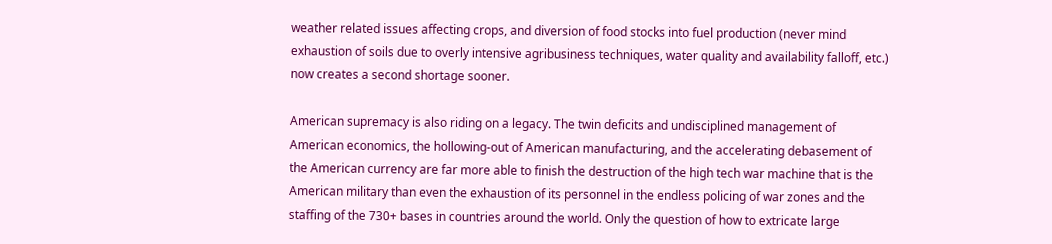weather related issues affecting crops, and diversion of food stocks into fuel production (never mind exhaustion of soils due to overly intensive agribusiness techniques, water quality and availability falloff, etc.) now creates a second shortage sooner.

American supremacy is also riding on a legacy. The twin deficits and undisciplined management of American economics, the hollowing-out of American manufacturing, and the accelerating debasement of the American currency are far more able to finish the destruction of the high tech war machine that is the American military than even the exhaustion of its personnel in the endless policing of war zones and the staffing of the 730+ bases in countries around the world. Only the question of how to extricate large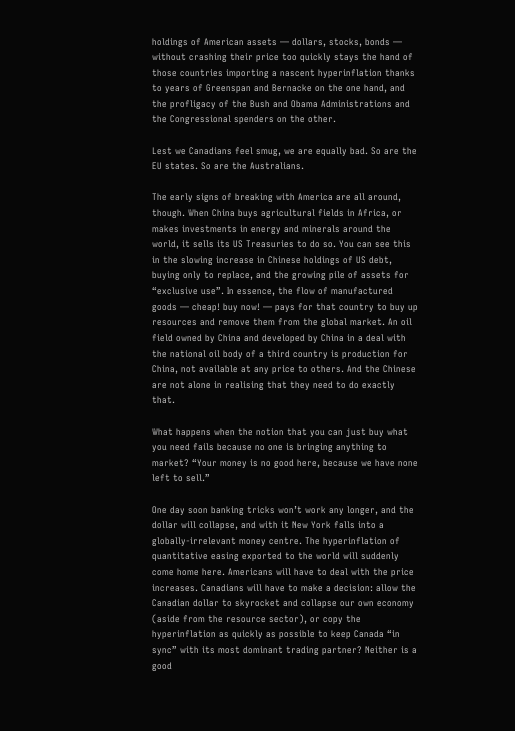holdings of American assets — dollars, stocks, bonds — without crashing their price too quickly stays the hand of those countries importing a nascent hyperinflation thanks to years of Greenspan and Bernacke on the one hand, and the profligacy of the Bush and Obama Administrations and the Congressional spenders on the other.

Lest we Canadians feel smug, we are equally bad. So are the EU states. So are the Australians.

The early signs of breaking with America are all around, though. When China buys agricultural fields in Africa, or makes investments in energy and minerals around the world, it sells its US Treasuries to do so. You can see this in the slowing increase in Chinese holdings of US debt, buying only to replace, and the growing pile of assets for “exclusive use”. In essence, the flow of manufactured goods — cheap! buy now! — pays for that country to buy up resources and remove them from the global market. An oil field owned by China and developed by China in a deal with the national oil body of a third country is production for China, not available at any price to others. And the Chinese are not alone in realising that they need to do exactly that.

What happens when the notion that you can just buy what you need fails because no one is bringing anything to market? “Your money is no good here, because we have none left to sell.”

One day soon banking tricks won’t work any longer, and the dollar will collapse, and with it New York falls into a globally-irrelevant money centre. The hyperinflation of quantitative easing exported to the world will suddenly come home here. Americans will have to deal with the price increases. Canadians will have to make a decision: allow the Canadian dollar to skyrocket and collapse our own economy (aside from the resource sector), or copy the hyperinflation as quickly as possible to keep Canada “in sync” with its most dominant trading partner? Neither is a good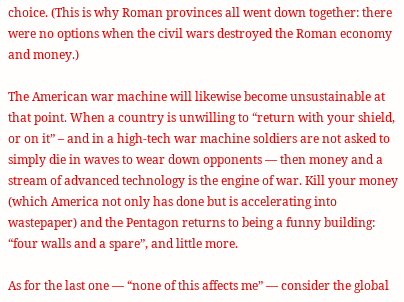choice. (This is why Roman provinces all went down together: there were no options when the civil wars destroyed the Roman economy and money.)

The American war machine will likewise become unsustainable at that point. When a country is unwilling to “return with your shield, or on it” – and in a high-tech war machine soldiers are not asked to simply die in waves to wear down opponents — then money and a stream of advanced technology is the engine of war. Kill your money (which America not only has done but is accelerating into wastepaper) and the Pentagon returns to being a funny building: “four walls and a spare”, and little more.

As for the last one — “none of this affects me” — consider the global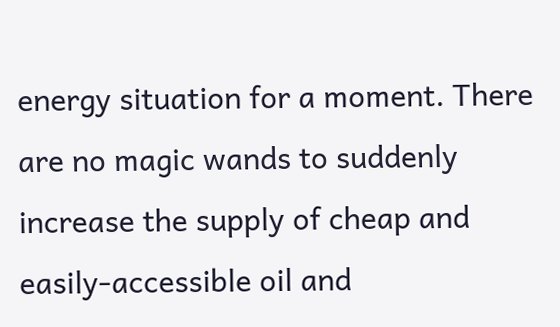energy situation for a moment. There are no magic wands to suddenly increase the supply of cheap and easily-accessible oil and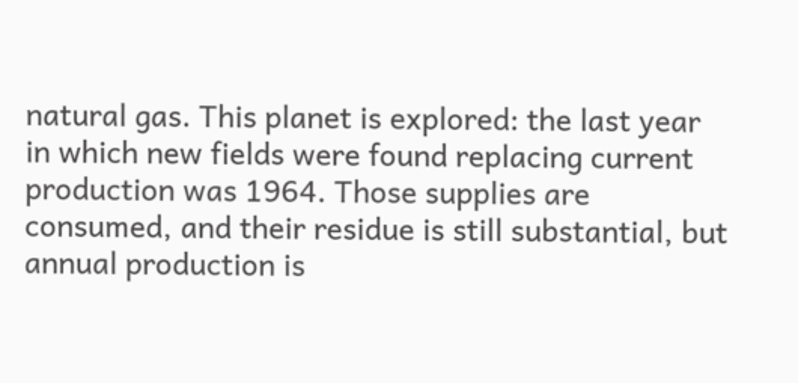natural gas. This planet is explored: the last year in which new fields were found replacing current production was 1964. Those supplies are consumed, and their residue is still substantial, but annual production is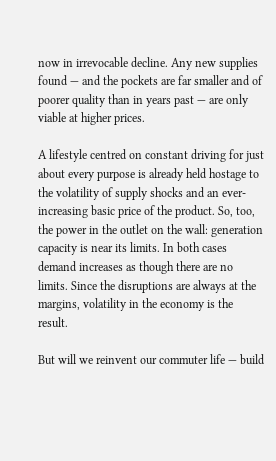now in irrevocable decline. Any new supplies found — and the pockets are far smaller and of poorer quality than in years past — are only viable at higher prices.

A lifestyle centred on constant driving for just about every purpose is already held hostage to the volatility of supply shocks and an ever-increasing basic price of the product. So, too, the power in the outlet on the wall: generation capacity is near its limits. In both cases demand increases as though there are no limits. Since the disruptions are always at the margins, volatility in the economy is the result.

But will we reinvent our commuter life — build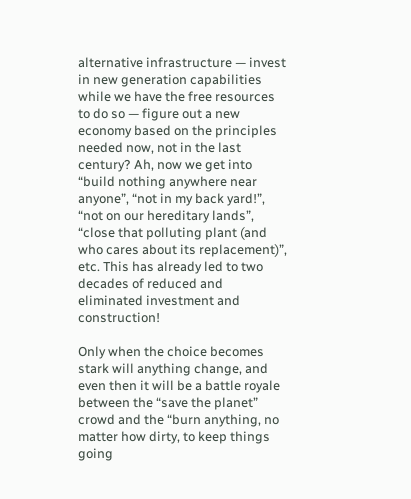alternative infrastructure — invest in new generation capabilities while we have the free resources to do so — figure out a new economy based on the principles needed now, not in the last century? Ah, now we get into “build nothing anywhere near anyone”, “not in my back yard!”, “not on our hereditary lands”, “close that polluting plant (and who cares about its replacement)”, etc. This has already led to two decades of reduced and eliminated investment and construction!

Only when the choice becomes stark will anything change, and even then it will be a battle royale between the “save the planet” crowd and the “burn anything, no matter how dirty, to keep things going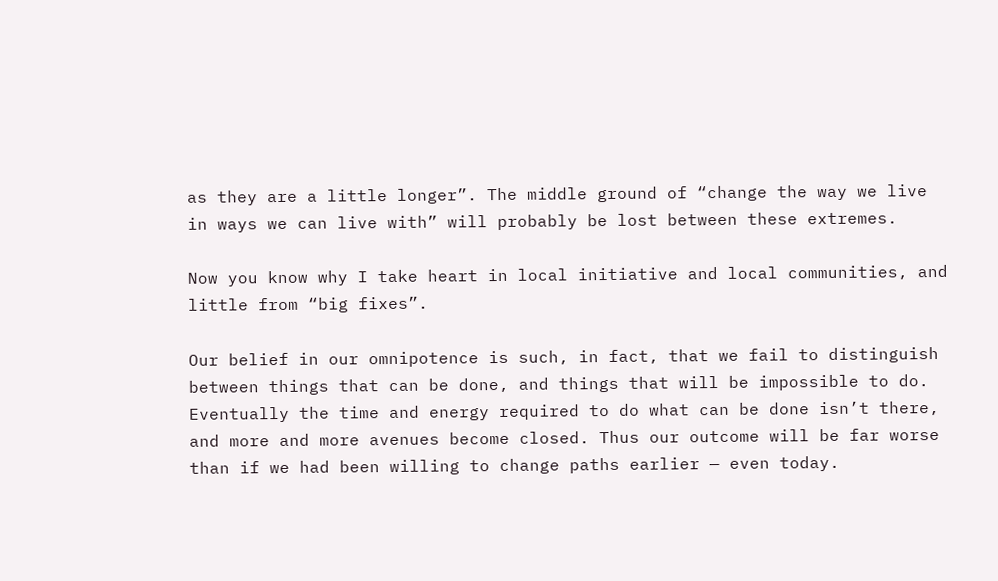as they are a little longer”. The middle ground of “change the way we live in ways we can live with” will probably be lost between these extremes.

Now you know why I take heart in local initiative and local communities, and little from “big fixes”.

Our belief in our omnipotence is such, in fact, that we fail to distinguish between things that can be done, and things that will be impossible to do. Eventually the time and energy required to do what can be done isn’t there, and more and more avenues become closed. Thus our outcome will be far worse than if we had been willing to change paths earlier — even today.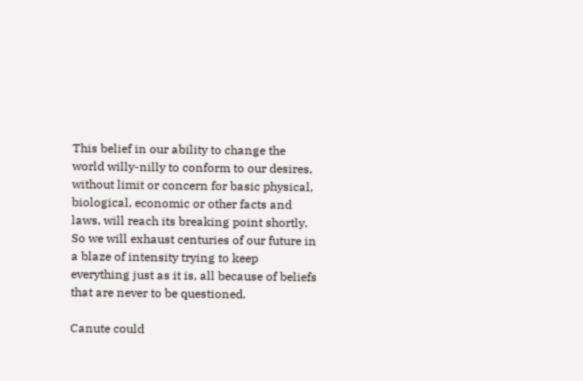This belief in our ability to change the world willy-nilly to conform to our desires, without limit or concern for basic physical, biological, economic or other facts and laws, will reach its breaking point shortly. So we will exhaust centuries of our future in a blaze of intensity trying to keep everything just as it is, all because of beliefs that are never to be questioned.

Canute could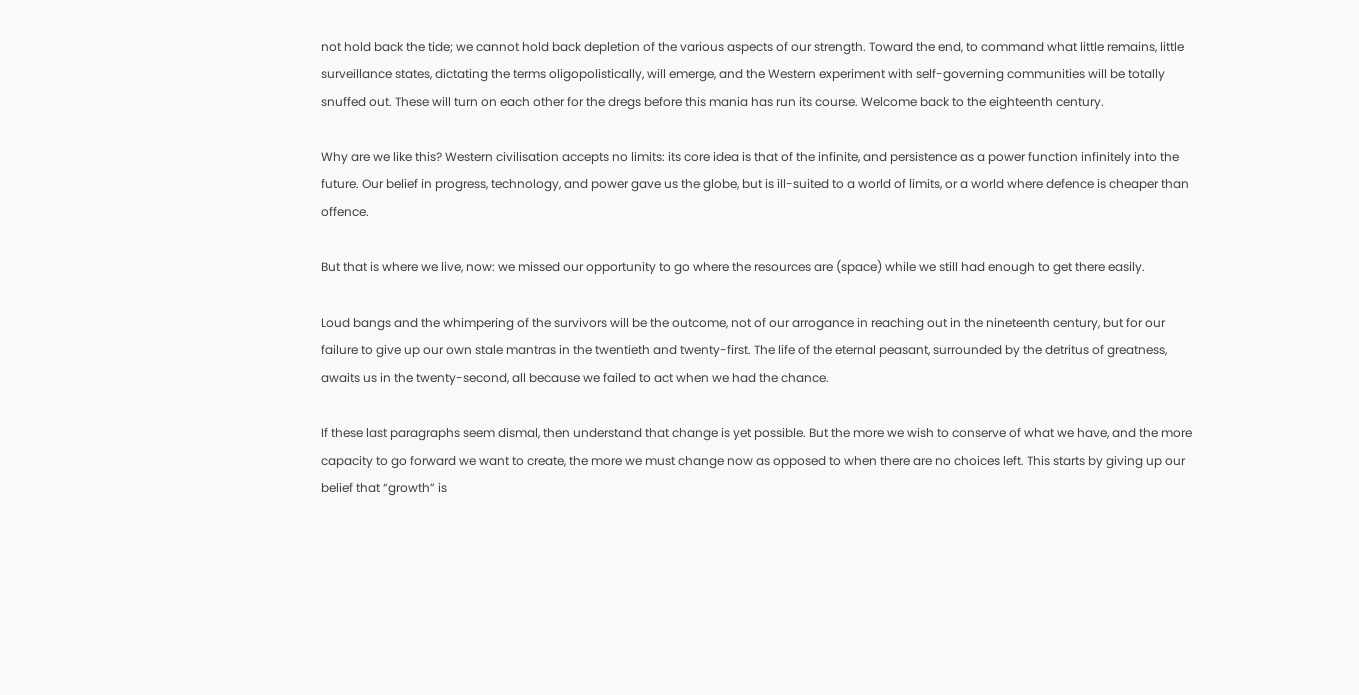not hold back the tide; we cannot hold back depletion of the various aspects of our strength. Toward the end, to command what little remains, little surveillance states, dictating the terms oligopolistically, will emerge, and the Western experiment with self-governing communities will be totally snuffed out. These will turn on each other for the dregs before this mania has run its course. Welcome back to the eighteenth century.

Why are we like this? Western civilisation accepts no limits: its core idea is that of the infinite, and persistence as a power function infinitely into the future. Our belief in progress, technology, and power gave us the globe, but is ill-suited to a world of limits, or a world where defence is cheaper than offence.

But that is where we live, now: we missed our opportunity to go where the resources are (space) while we still had enough to get there easily.

Loud bangs and the whimpering of the survivors will be the outcome, not of our arrogance in reaching out in the nineteenth century, but for our failure to give up our own stale mantras in the twentieth and twenty-first. The life of the eternal peasant, surrounded by the detritus of greatness, awaits us in the twenty-second, all because we failed to act when we had the chance.

If these last paragraphs seem dismal, then understand that change is yet possible. But the more we wish to conserve of what we have, and the more capacity to go forward we want to create, the more we must change now as opposed to when there are no choices left. This starts by giving up our belief that “growth” is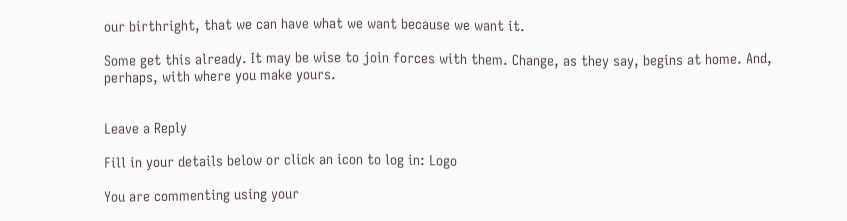our birthright, that we can have what we want because we want it.

Some get this already. It may be wise to join forces with them. Change, as they say, begins at home. And, perhaps, with where you make yours.


Leave a Reply

Fill in your details below or click an icon to log in: Logo

You are commenting using your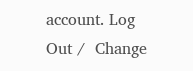account. Log Out /  Change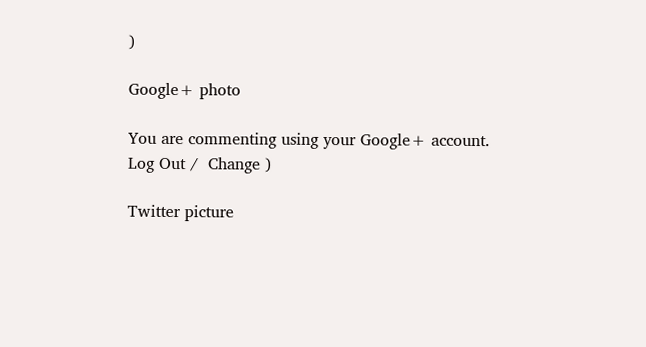)

Google+ photo

You are commenting using your Google+ account. Log Out /  Change )

Twitter picture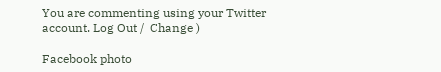You are commenting using your Twitter account. Log Out /  Change )

Facebook photo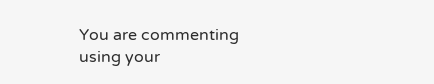You are commenting using your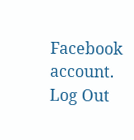Facebook account. Log Out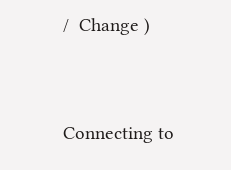/  Change )


Connecting to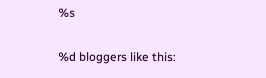%s

%d bloggers like this: